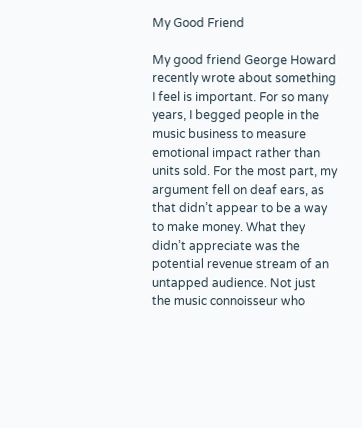My Good Friend

My good friend George Howard recently wrote about something I feel is important. For so many years, I begged people in the music business to measure emotional impact rather than units sold. For the most part, my argument fell on deaf ears, as that didn’t appear to be a way to make money. What they didn’t appreciate was the potential revenue stream of an untapped audience. Not just the music connoisseur who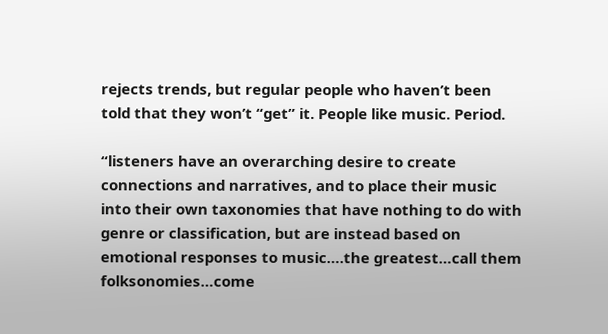rejects trends, but regular people who haven’t been told that they won’t “get” it. People like music. Period.

“listeners have an overarching desire to create connections and narratives, and to place their music into their own taxonomies that have nothing to do with genre or classification, but are instead based on emotional responses to music….the greatest…call them folksonomies…come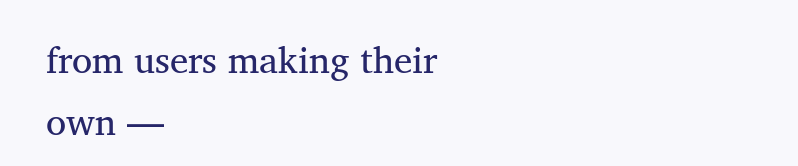from users making their own —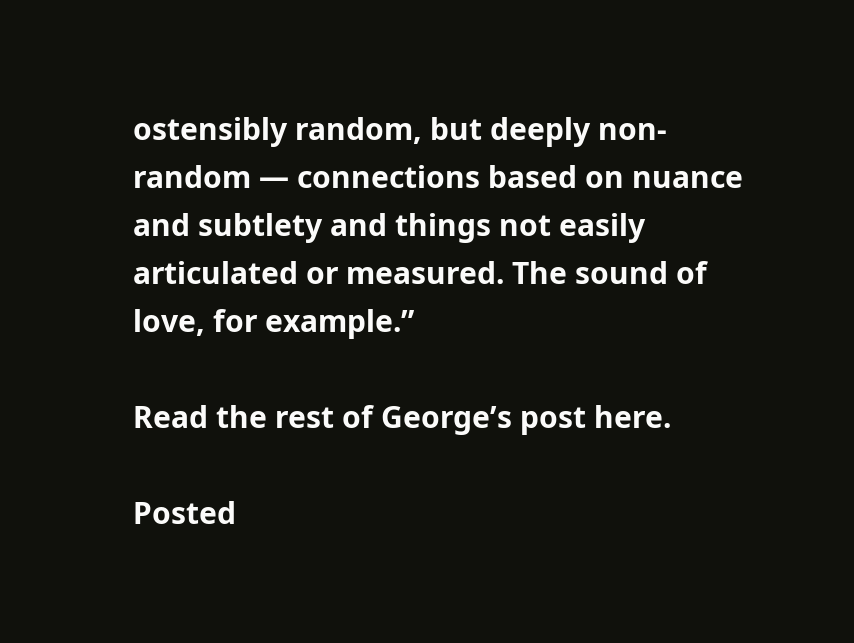ostensibly random, but deeply non-random — connections based on nuance and subtlety and things not easily articulated or measured. The sound of love, for example.”

Read the rest of George’s post here.

Posted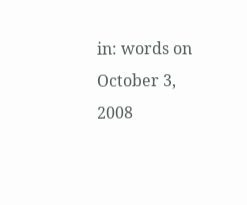in: words on October 3, 2008